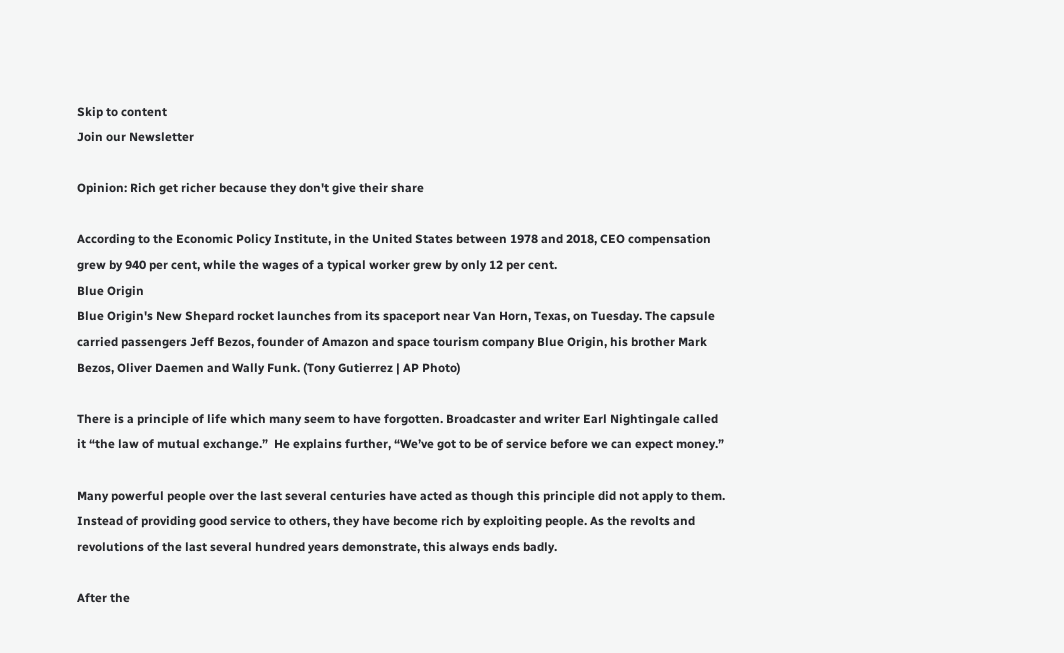Skip to content
Join our Newsletter

Opinion: Rich get richer because they don't give their share

According to the Economic Policy Institute, in the United States between 1978 and 2018, CEO compensation grew by 940 per cent, while the wages of a typical worker grew by only 12 per cent.
Blue Origin
Blue Origin's New Shepard rocket launches from its spaceport near Van Horn, Texas, on Tuesday. The capsule carried passengers Jeff Bezos, founder of Amazon and space tourism company Blue Origin, his brother Mark Bezos, Oliver Daemen and Wally Funk. (Tony Gutierrez | AP Photo)

There is a principle of life which many seem to have forgotten. Broadcaster and writer Earl Nightingale called it “the law of mutual exchange.”  He explains further, “We’ve got to be of service before we can expect money.”

Many powerful people over the last several centuries have acted as though this principle did not apply to them. Instead of providing good service to others, they have become rich by exploiting people. As the revolts and revolutions of the last several hundred years demonstrate, this always ends badly.

After the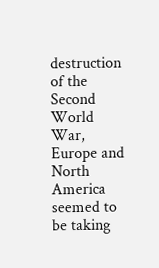destruction of the Second World War, Europe and North America seemed to be taking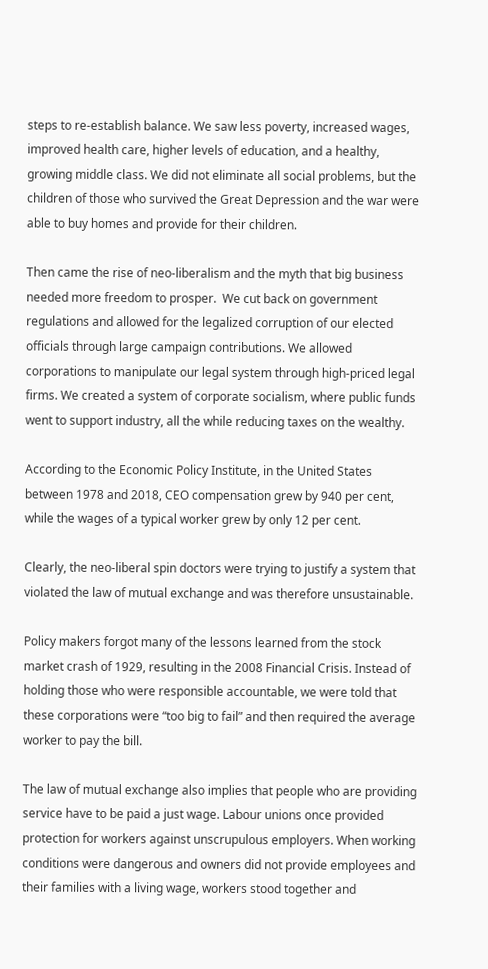steps to re-establish balance. We saw less poverty, increased wages, improved health care, higher levels of education, and a healthy, growing middle class. We did not eliminate all social problems, but the children of those who survived the Great Depression and the war were able to buy homes and provide for their children.

Then came the rise of neo-liberalism and the myth that big business needed more freedom to prosper.  We cut back on government regulations and allowed for the legalized corruption of our elected officials through large campaign contributions. We allowed corporations to manipulate our legal system through high-priced legal firms. We created a system of corporate socialism, where public funds went to support industry, all the while reducing taxes on the wealthy.

According to the Economic Policy Institute, in the United States between 1978 and 2018, CEO compensation grew by 940 per cent, while the wages of a typical worker grew by only 12 per cent.

Clearly, the neo-liberal spin doctors were trying to justify a system that violated the law of mutual exchange and was therefore unsustainable.

Policy makers forgot many of the lessons learned from the stock market crash of 1929, resulting in the 2008 Financial Crisis. Instead of holding those who were responsible accountable, we were told that these corporations were “too big to fail” and then required the average worker to pay the bill.

The law of mutual exchange also implies that people who are providing service have to be paid a just wage. Labour unions once provided protection for workers against unscrupulous employers. When working conditions were dangerous and owners did not provide employees and their families with a living wage, workers stood together and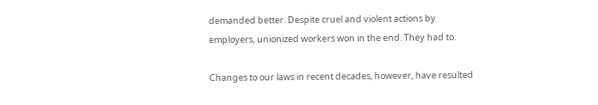demanded better. Despite cruel and violent actions by employers, unionized workers won in the end. They had to.

Changes to our laws in recent decades, however, have resulted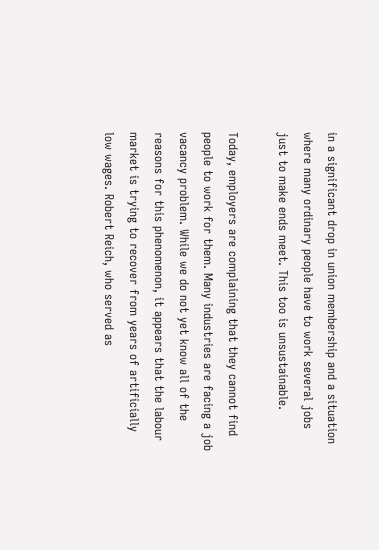in a significant drop in union membership and a situation where many ordinary people have to work several jobs just to make ends meet. This too is unsustainable.

Today, employers are complaining that they cannot find people to work for them. Many industries are facing a job vacancy problem. While we do not yet know all of the reasons for this phenomenon, it appears that the labour market is trying to recover from years of artificially low wages. Robert Reich, who served as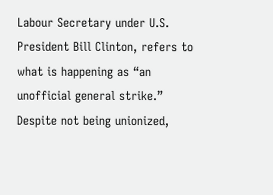Labour Secretary under U.S. President Bill Clinton, refers to what is happening as “an unofficial general strike.” Despite not being unionized,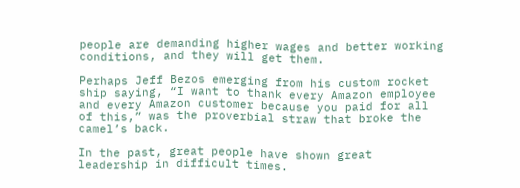people are demanding higher wages and better working conditions, and they will get them.

Perhaps Jeff Bezos emerging from his custom rocket ship saying, “I want to thank every Amazon employee and every Amazon customer because you paid for all of this,” was the proverbial straw that broke the camel’s back.

In the past, great people have shown great leadership in difficult times.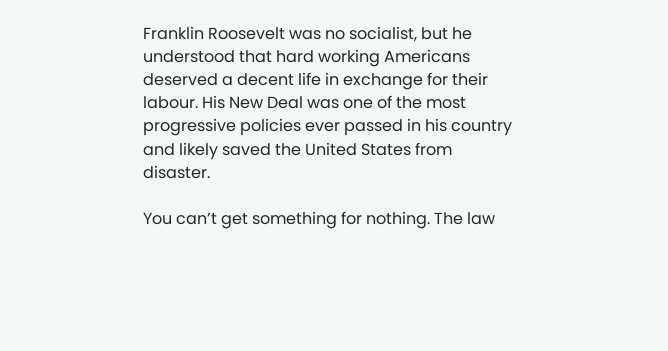Franklin Roosevelt was no socialist, but he understood that hard working Americans deserved a decent life in exchange for their labour. His New Deal was one of the most progressive policies ever passed in his country and likely saved the United States from disaster.

You can’t get something for nothing. The law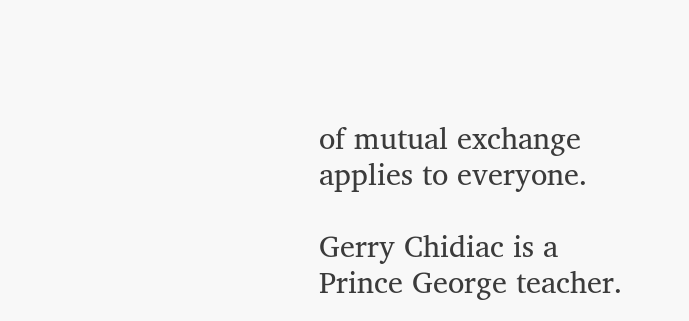of mutual exchange applies to everyone.

Gerry Chidiac is a Prince George teacher.